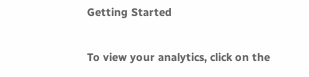Getting Started

To view your analytics, click on the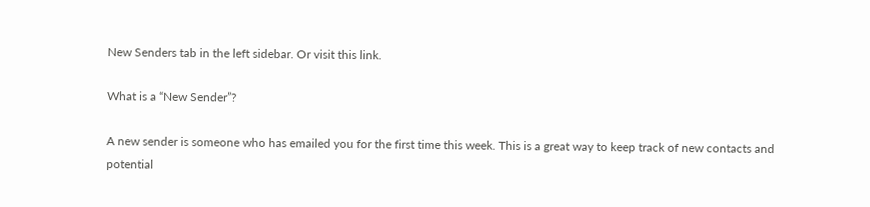New Senders tab in the left sidebar. Or visit this link.

What is a “New Sender”?

A new sender is someone who has emailed you for the first time this week. This is a great way to keep track of new contacts and potential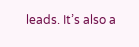leads. It’s also a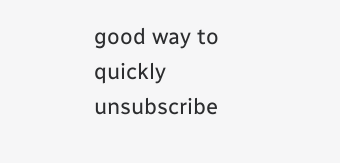good way to quickly unsubscribe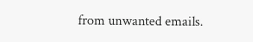from unwanted emails.